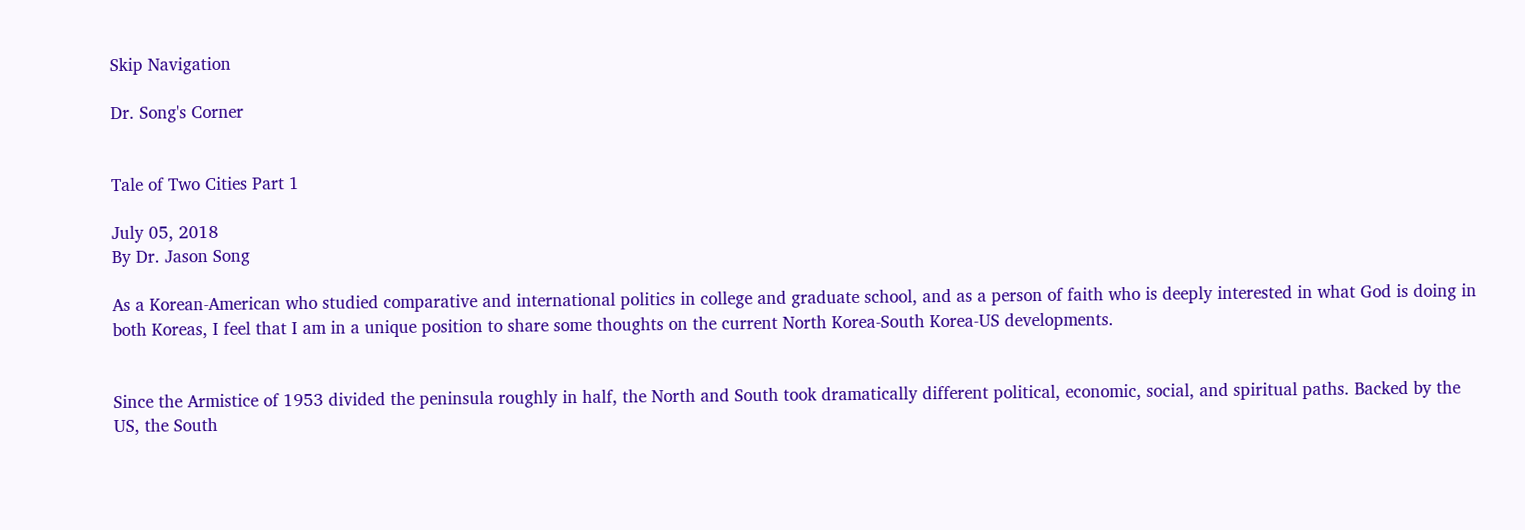Skip Navigation

Dr. Song's Corner


Tale of Two Cities Part 1

July 05, 2018
By Dr. Jason Song

As a Korean-American who studied comparative and international politics in college and graduate school, and as a person of faith who is deeply interested in what God is doing in both Koreas, I feel that I am in a unique position to share some thoughts on the current North Korea-South Korea-US developments.


Since the Armistice of 1953 divided the peninsula roughly in half, the North and South took dramatically different political, economic, social, and spiritual paths. Backed by the US, the South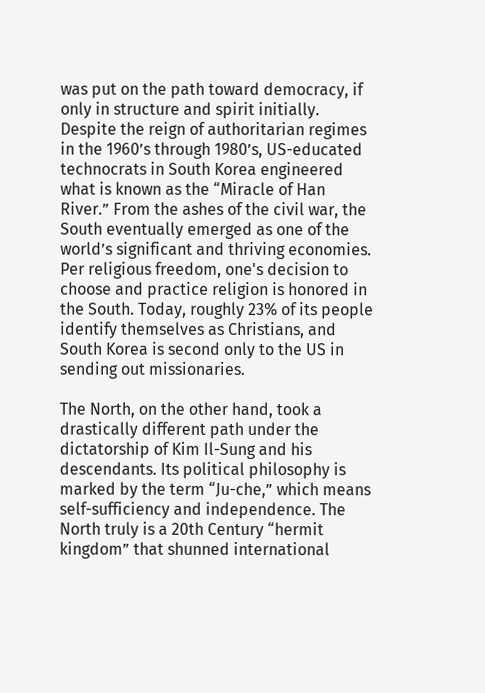was put on the path toward democracy, if only in structure and spirit initially. Despite the reign of authoritarian regimes in the 1960’s through 1980’s, US-educated technocrats in South Korea engineered what is known as the “Miracle of Han River.” From the ashes of the civil war, the South eventually emerged as one of the world’s significant and thriving economies. Per religious freedom, one's decision to choose and practice religion is honored in the South. Today, roughly 23% of its people identify themselves as Christians, and South Korea is second only to the US in sending out missionaries.

The North, on the other hand, took a drastically different path under the dictatorship of Kim Il-Sung and his descendants. Its political philosophy is marked by the term “Ju-che,” which means self-sufficiency and independence. The North truly is a 20th Century “hermit kingdom” that shunned international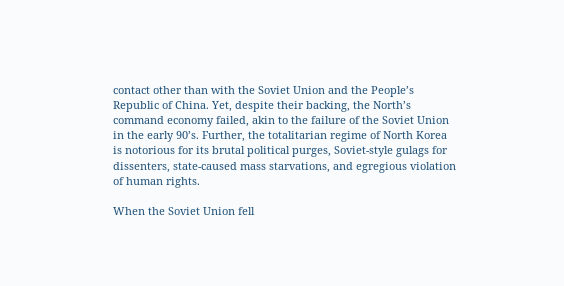contact other than with the Soviet Union and the People’s Republic of China. Yet, despite their backing, the North’s command economy failed, akin to the failure of the Soviet Union in the early 90’s. Further, the totalitarian regime of North Korea is notorious for its brutal political purges, Soviet-style gulags for dissenters, state-caused mass starvations, and egregious violation of human rights.

When the Soviet Union fell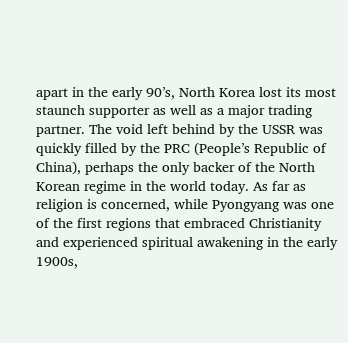apart in the early 90’s, North Korea lost its most staunch supporter as well as a major trading partner. The void left behind by the USSR was quickly filled by the PRC (People’s Republic of China), perhaps the only backer of the North Korean regime in the world today. As far as religion is concerned, while Pyongyang was one of the first regions that embraced Christianity and experienced spiritual awakening in the early 1900s,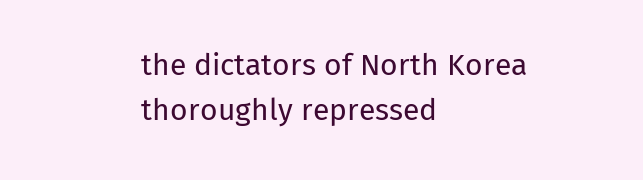the dictators of North Korea thoroughly repressed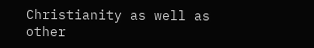Christianity as well as other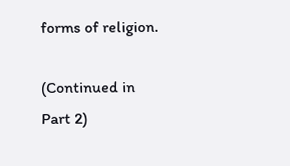forms of religion.

(Continued in Part 2)